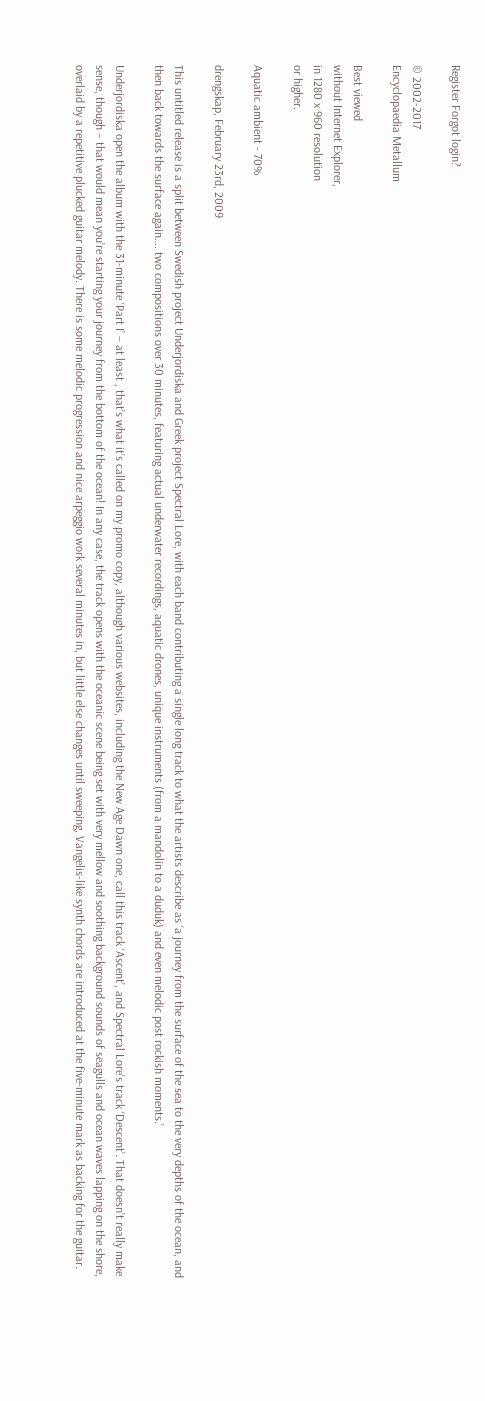Register Forgot login?

© 2002-2017
Encyclopaedia Metallum

Best viewed
without Internet Explorer,
in 1280 x 960 resolution
or higher.

Aquatic ambient - 70%

drengskap, February 23rd, 2009

This untitled release is a split between Swedish project Underjordiska and Greek project Spectral Lore, with each band contributing a single long track to what the artists describe as ‘a journey from the surface of the sea to the very depths of the ocean, and then back towards the surface again…. two compositions over 30 minutes, featuring actual underwater recordings, aquatic drones, unique instruments (from a mandolin to a duduk) and even melodic post rockish moments.’

Underjordiska open the album with the 31-minute ‘Part I’ – at least , that’s what it’s called on my promo copy, although various websites, including the New Age Dawn one, call this track ‘Ascent’, and Spectral Lore’s track ‘Descent’. That doesn’t really make sense, though – that would mean you’re starting your journey from the bottom of the ocean! In any case, the track opens with the oceanic scene being set with very mellow and soothing background sounds of seagulls and ocean waves lapping on the shore, overlaid by a repetitive plucked guitar melody. There is some melodic progression and nice arpeggio work several minutes in, but little else changes until sweeping, Vangelis-like synth chords are introduced at the five-minute mark as backing for the guitar.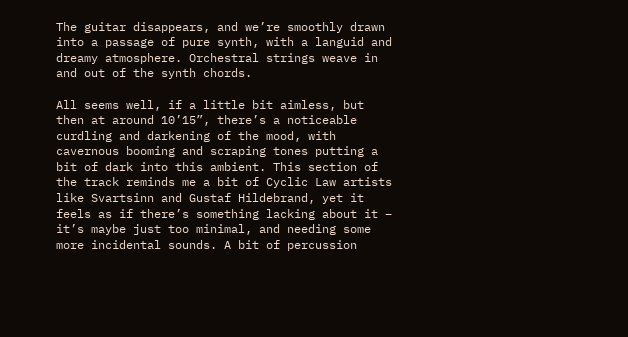The guitar disappears, and we’re smoothly drawn into a passage of pure synth, with a languid and dreamy atmosphere. Orchestral strings weave in and out of the synth chords.

All seems well, if a little bit aimless, but then at around 10’15”, there’s a noticeable curdling and darkening of the mood, with cavernous booming and scraping tones putting a bit of dark into this ambient. This section of the track reminds me a bit of Cyclic Law artists like Svartsinn and Gustaf Hildebrand, yet it feels as if there’s something lacking about it – it’s maybe just too minimal, and needing some more incidental sounds. A bit of percussion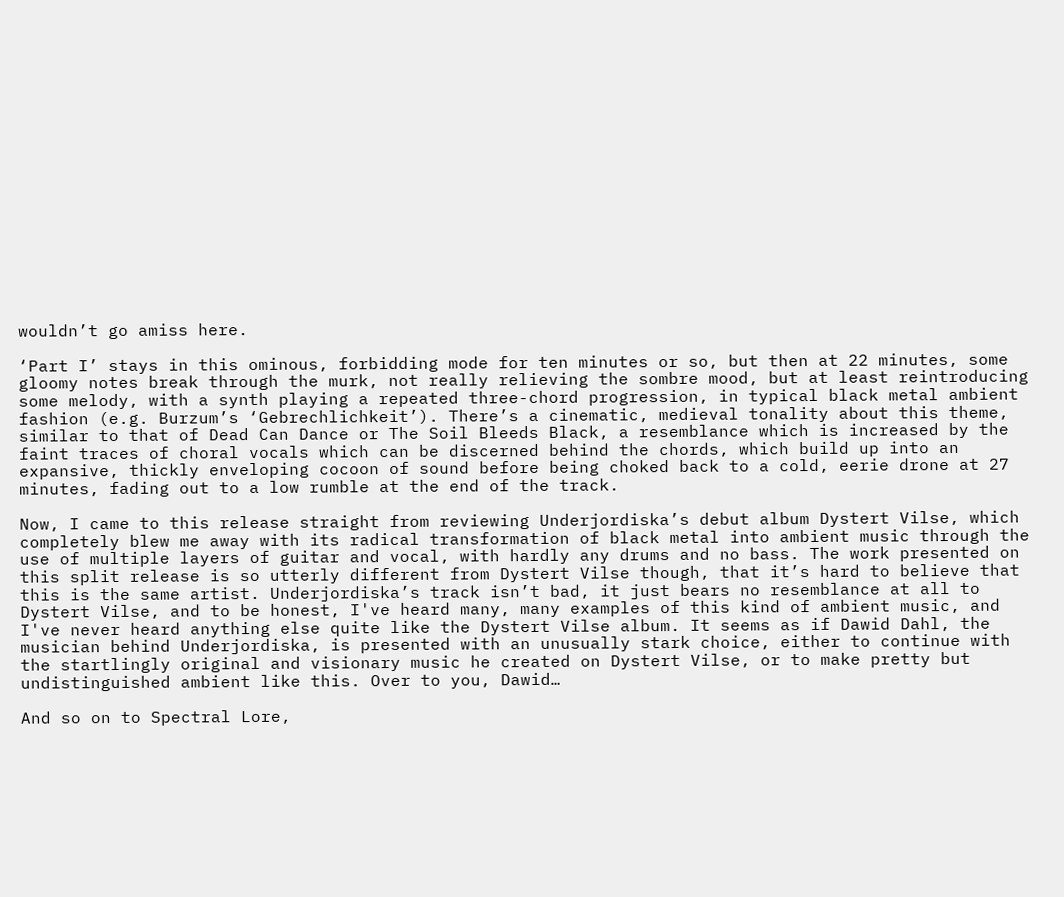wouldn’t go amiss here.

‘Part I’ stays in this ominous, forbidding mode for ten minutes or so, but then at 22 minutes, some gloomy notes break through the murk, not really relieving the sombre mood, but at least reintroducing some melody, with a synth playing a repeated three-chord progression, in typical black metal ambient fashion (e.g. Burzum’s ‘Gebrechlichkeit’). There’s a cinematic, medieval tonality about this theme, similar to that of Dead Can Dance or The Soil Bleeds Black, a resemblance which is increased by the faint traces of choral vocals which can be discerned behind the chords, which build up into an expansive, thickly enveloping cocoon of sound before being choked back to a cold, eerie drone at 27 minutes, fading out to a low rumble at the end of the track.

Now, I came to this release straight from reviewing Underjordiska’s debut album Dystert Vilse, which completely blew me away with its radical transformation of black metal into ambient music through the use of multiple layers of guitar and vocal, with hardly any drums and no bass. The work presented on this split release is so utterly different from Dystert Vilse though, that it’s hard to believe that this is the same artist. Underjordiska’s track isn’t bad, it just bears no resemblance at all to Dystert Vilse, and to be honest, I've heard many, many examples of this kind of ambient music, and I've never heard anything else quite like the Dystert Vilse album. It seems as if Dawid Dahl, the musician behind Underjordiska, is presented with an unusually stark choice, either to continue with the startlingly original and visionary music he created on Dystert Vilse, or to make pretty but undistinguished ambient like this. Over to you, Dawid…

And so on to Spectral Lore,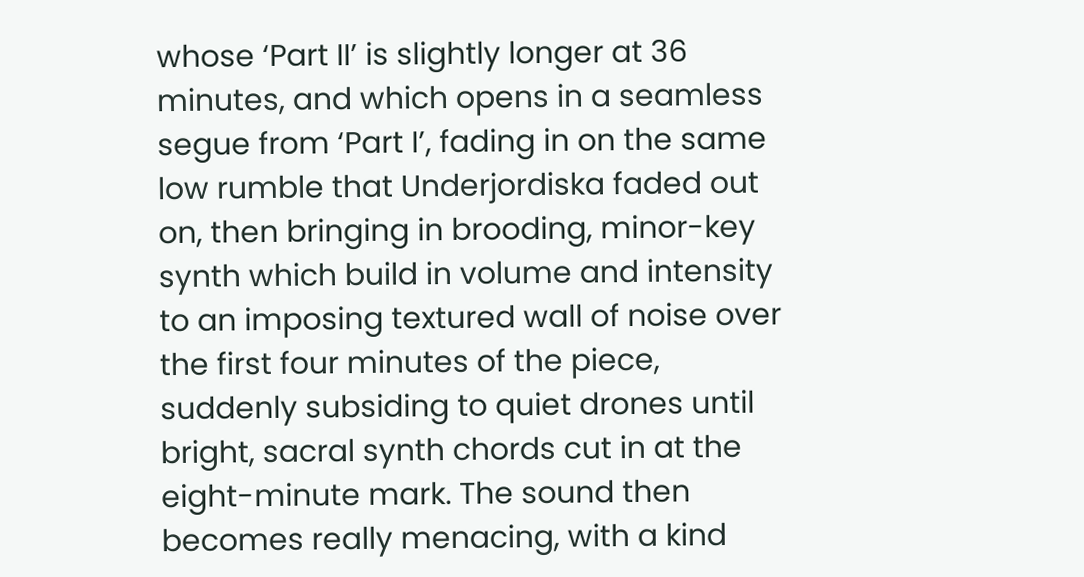whose ‘Part II’ is slightly longer at 36 minutes, and which opens in a seamless segue from ‘Part I’, fading in on the same low rumble that Underjordiska faded out on, then bringing in brooding, minor-key synth which build in volume and intensity to an imposing textured wall of noise over the first four minutes of the piece, suddenly subsiding to quiet drones until bright, sacral synth chords cut in at the eight-minute mark. The sound then becomes really menacing, with a kind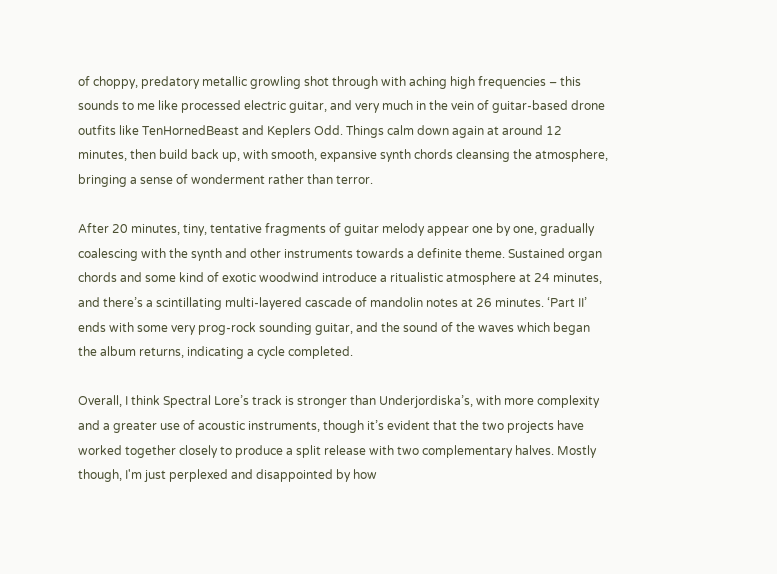of choppy, predatory metallic growling shot through with aching high frequencies – this sounds to me like processed electric guitar, and very much in the vein of guitar-based drone outfits like TenHornedBeast and Keplers Odd. Things calm down again at around 12 minutes, then build back up, with smooth, expansive synth chords cleansing the atmosphere, bringing a sense of wonderment rather than terror.

After 20 minutes, tiny, tentative fragments of guitar melody appear one by one, gradually coalescing with the synth and other instruments towards a definite theme. Sustained organ chords and some kind of exotic woodwind introduce a ritualistic atmosphere at 24 minutes, and there’s a scintillating multi-layered cascade of mandolin notes at 26 minutes. ‘Part II’ ends with some very prog-rock sounding guitar, and the sound of the waves which began the album returns, indicating a cycle completed.

Overall, I think Spectral Lore’s track is stronger than Underjordiska’s, with more complexity and a greater use of acoustic instruments, though it’s evident that the two projects have worked together closely to produce a split release with two complementary halves. Mostly though, I'm just perplexed and disappointed by how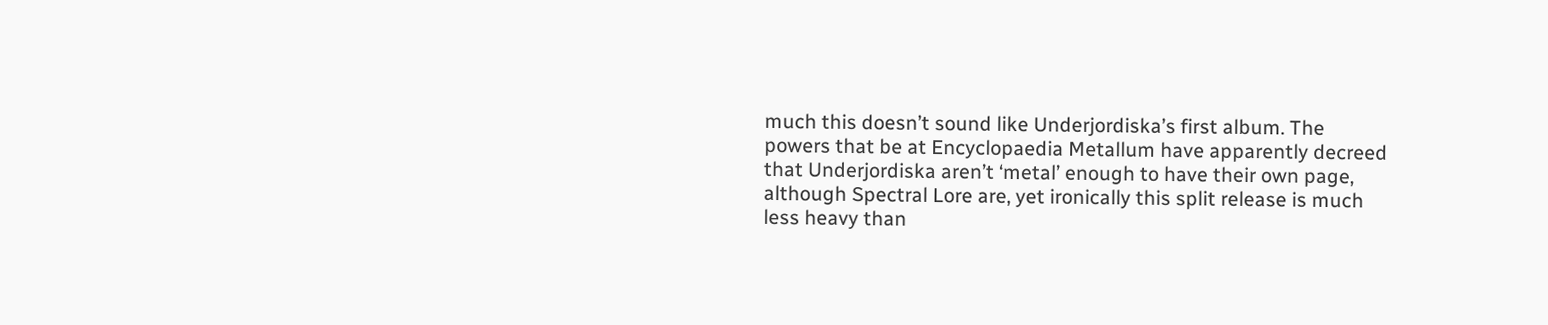much this doesn’t sound like Underjordiska’s first album. The powers that be at Encyclopaedia Metallum have apparently decreed that Underjordiska aren’t ‘metal’ enough to have their own page, although Spectral Lore are, yet ironically this split release is much less heavy than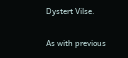Dystert Vilse.

As with previous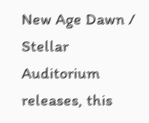New Age Dawn / Stellar Auditorium releases, this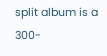split album is a 300-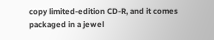copy limited-edition CD-R, and it comes packaged in a jewel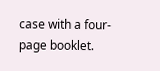case with a four-page booklet.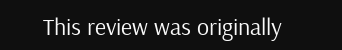This review was originally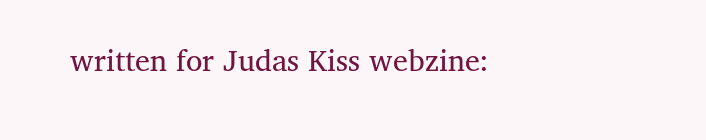written for Judas Kiss webzine: